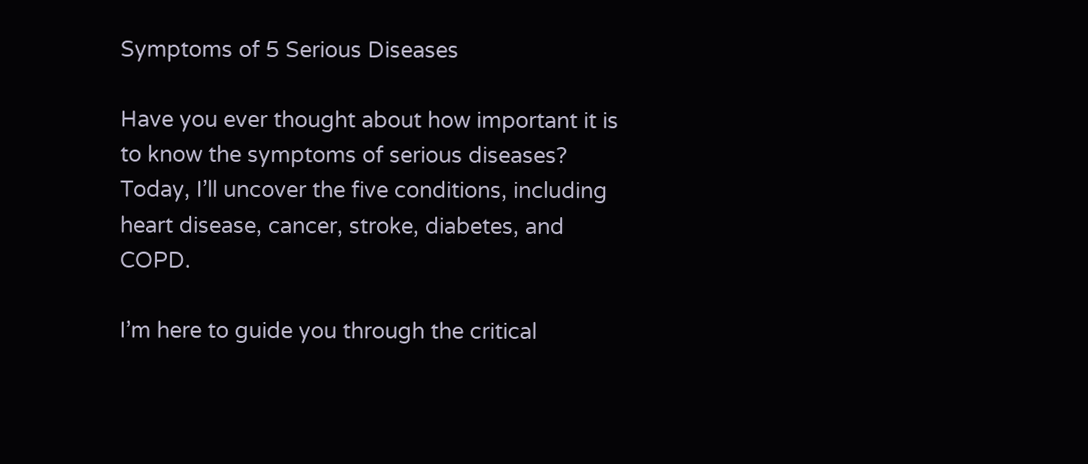Symptoms of 5 Serious Diseases

Have you ever thought about how important it is to know the symptoms of serious diseases? Today, I’ll uncover the five conditions, including heart disease, cancer, stroke, diabetes, and COPD.

I’m here to guide you through the critical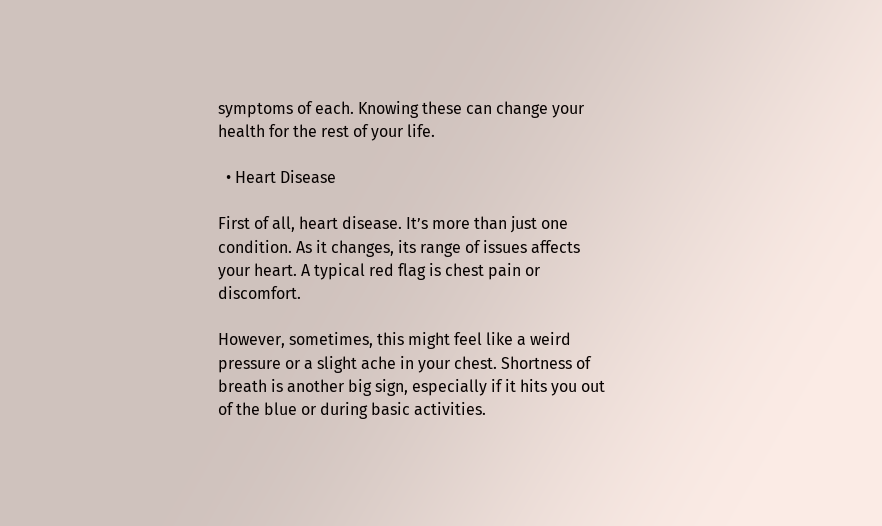symptoms of each. Knowing these can change your health for the rest of your life.

  • Heart Disease

First of all, heart disease. It’s more than just one condition. As it changes, its range of issues affects your heart. A typical red flag is chest pain or discomfort.

However, sometimes, this might feel like a weird pressure or a slight ache in your chest. Shortness of breath is another big sign, especially if it hits you out of the blue or during basic activities.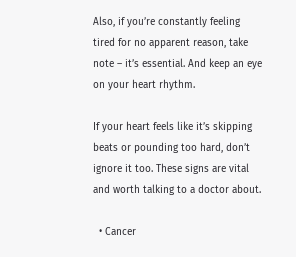Also, if you’re constantly feeling tired for no apparent reason, take note – it’s essential. And keep an eye on your heart rhythm.

If your heart feels like it’s skipping beats or pounding too hard, don’t ignore it too. These signs are vital and worth talking to a doctor about.

  • Cancer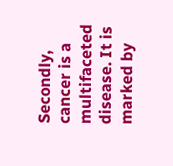Secondly, cancer is a multifaceted disease. It is marked by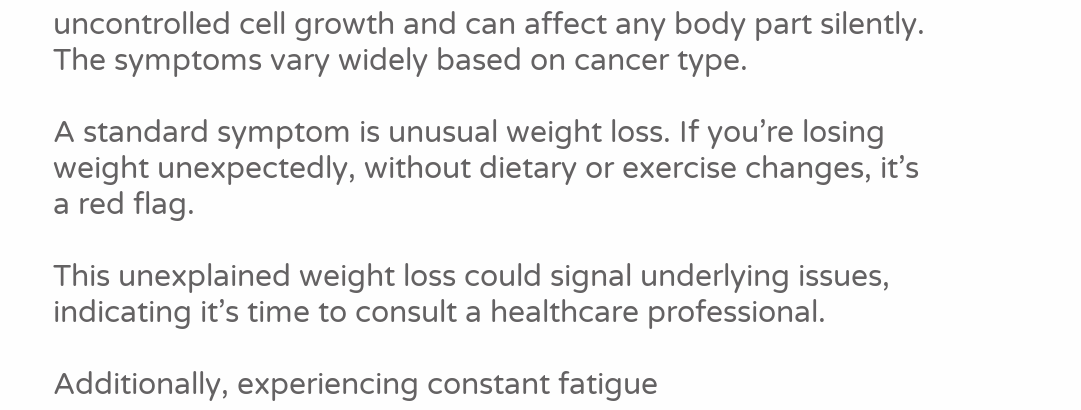uncontrolled cell growth and can affect any body part silently. The symptoms vary widely based on cancer type.

A standard symptom is unusual weight loss. If you’re losing weight unexpectedly, without dietary or exercise changes, it’s a red flag.

This unexplained weight loss could signal underlying issues, indicating it’s time to consult a healthcare professional.

Additionally, experiencing constant fatigue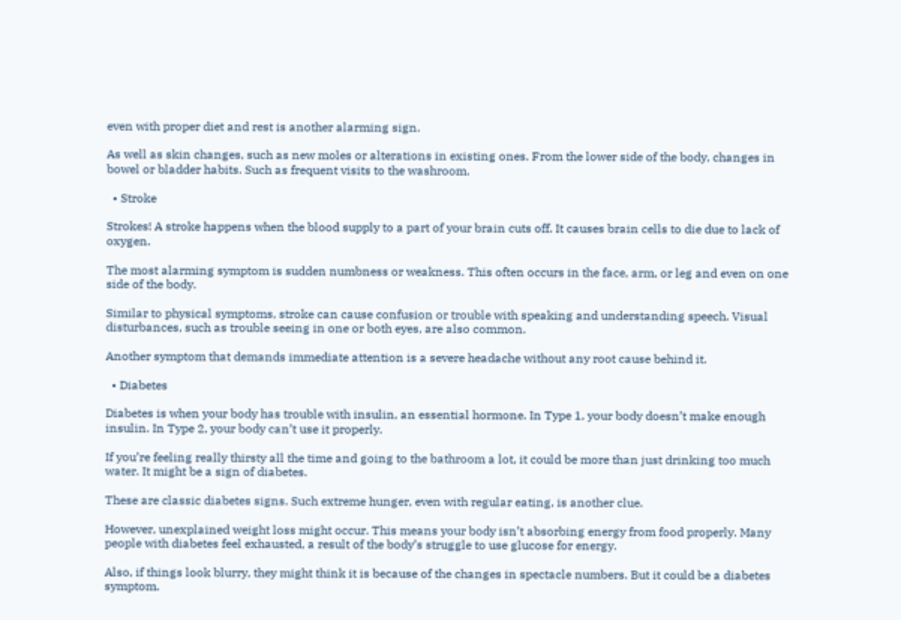even with proper diet and rest is another alarming sign.

As well as skin changes, such as new moles or alterations in existing ones. From the lower side of the body, changes in bowel or bladder habits. Such as frequent visits to the washroom.

  • Stroke

Strokes! A stroke happens when the blood supply to a part of your brain cuts off. It causes brain cells to die due to lack of oxygen.

The most alarming symptom is sudden numbness or weakness. This often occurs in the face, arm, or leg and even on one side of the body.

Similar to physical symptoms, stroke can cause confusion or trouble with speaking and understanding speech. Visual disturbances, such as trouble seeing in one or both eyes, are also common.

Another symptom that demands immediate attention is a severe headache without any root cause behind it.

  • Diabetes

Diabetes is when your body has trouble with insulin, an essential hormone. In Type 1, your body doesn’t make enough insulin. In Type 2, your body can’t use it properly.

If you’re feeling really thirsty all the time and going to the bathroom a lot, it could be more than just drinking too much water. It might be a sign of diabetes.

These are classic diabetes signs. Such extreme hunger, even with regular eating, is another clue.

However, unexplained weight loss might occur. This means your body isn’t absorbing energy from food properly. Many people with diabetes feel exhausted, a result of the body’s struggle to use glucose for energy.

Also, if things look blurry, they might think it is because of the changes in spectacle numbers. But it could be a diabetes symptom.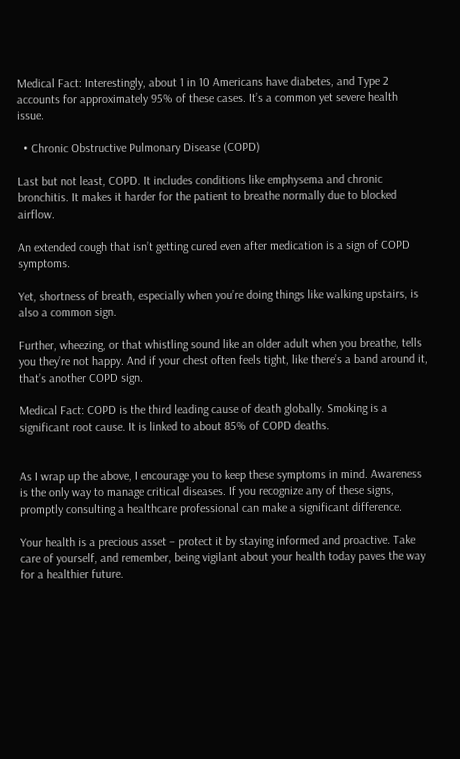Medical Fact: Interestingly, about 1 in 10 Americans have diabetes, and Type 2 accounts for approximately 95% of these cases. It’s a common yet severe health issue.

  • Chronic Obstructive Pulmonary Disease (COPD)

Last but not least, COPD. It includes conditions like emphysema and chronic bronchitis. It makes it harder for the patient to breathe normally due to blocked airflow.

An extended cough that isn’t getting cured even after medication is a sign of COPD symptoms.

Yet, shortness of breath, especially when you’re doing things like walking upstairs, is also a common sign.

Further, wheezing, or that whistling sound like an older adult when you breathe, tells you they’re not happy. And if your chest often feels tight, like there’s a band around it, that’s another COPD sign.

Medical Fact: COPD is the third leading cause of death globally. Smoking is a significant root cause. It is linked to about 85% of COPD deaths.


As I wrap up the above, I encourage you to keep these symptoms in mind. Awareness is the only way to manage critical diseases. If you recognize any of these signs, promptly consulting a healthcare professional can make a significant difference.

Your health is a precious asset – protect it by staying informed and proactive. Take care of yourself, and remember, being vigilant about your health today paves the way for a healthier future.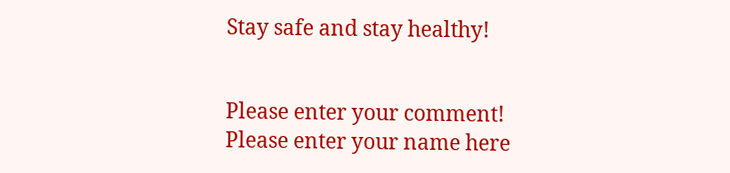Stay safe and stay healthy!


Please enter your comment!
Please enter your name here